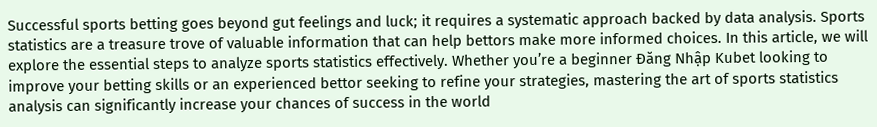Successful sports betting goes beyond gut feelings and luck; it requires a systematic approach backed by data analysis. Sports statistics are a treasure trove of valuable information that can help bettors make more informed choices. In this article, we will explore the essential steps to analyze sports statistics effectively. Whether you’re a beginner Đăng Nhập Kubet looking to improve your betting skills or an experienced bettor seeking to refine your strategies, mastering the art of sports statistics analysis can significantly increase your chances of success in the world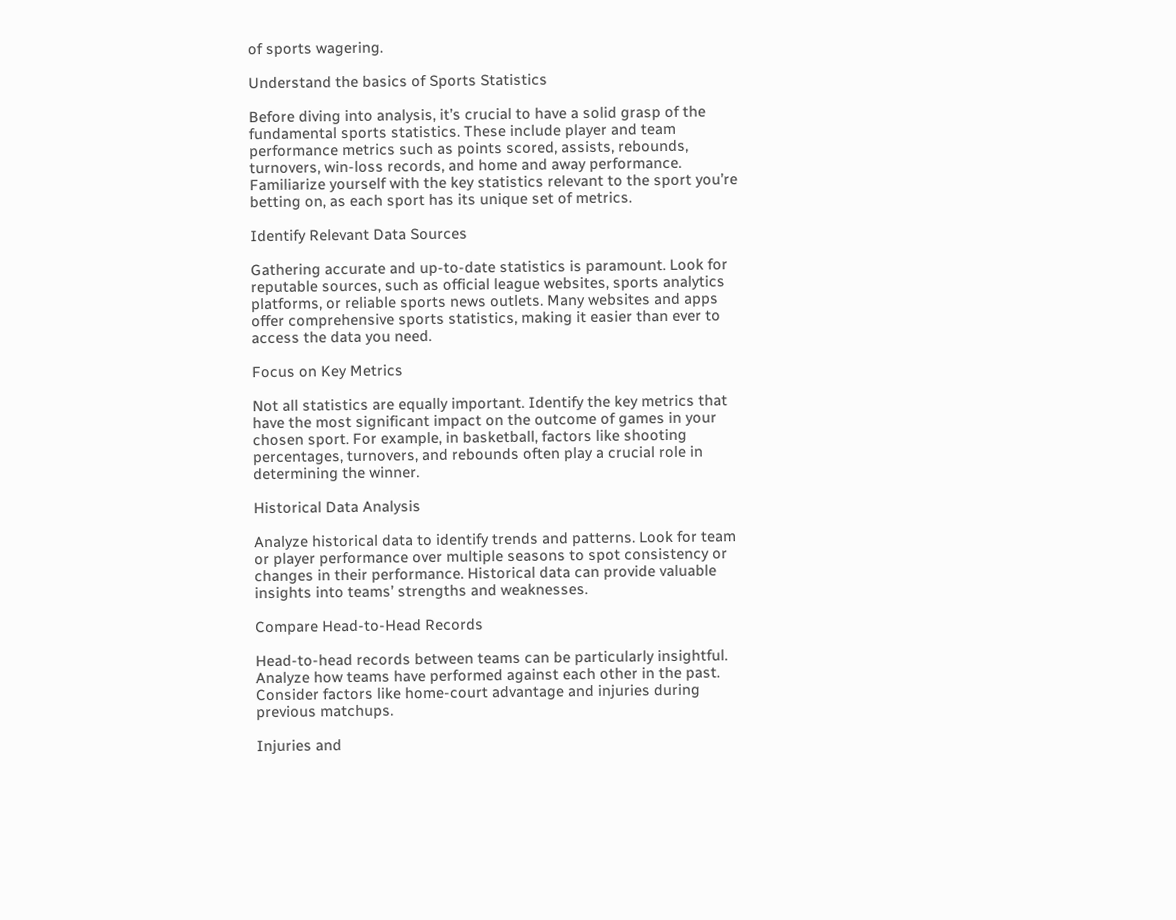of sports wagering.

Understand the basics of Sports Statistics

Before diving into analysis, it’s crucial to have a solid grasp of the fundamental sports statistics. These include player and team performance metrics such as points scored, assists, rebounds, turnovers, win-loss records, and home and away performance. Familiarize yourself with the key statistics relevant to the sport you’re betting on, as each sport has its unique set of metrics.

Identify Relevant Data Sources

Gathering accurate and up-to-date statistics is paramount. Look for reputable sources, such as official league websites, sports analytics platforms, or reliable sports news outlets. Many websites and apps offer comprehensive sports statistics, making it easier than ever to access the data you need.

Focus on Key Metrics

Not all statistics are equally important. Identify the key metrics that have the most significant impact on the outcome of games in your chosen sport. For example, in basketball, factors like shooting percentages, turnovers, and rebounds often play a crucial role in determining the winner.

Historical Data Analysis

Analyze historical data to identify trends and patterns. Look for team or player performance over multiple seasons to spot consistency or changes in their performance. Historical data can provide valuable insights into teams’ strengths and weaknesses.

Compare Head-to-Head Records

Head-to-head records between teams can be particularly insightful. Analyze how teams have performed against each other in the past. Consider factors like home-court advantage and injuries during previous matchups.

Injuries and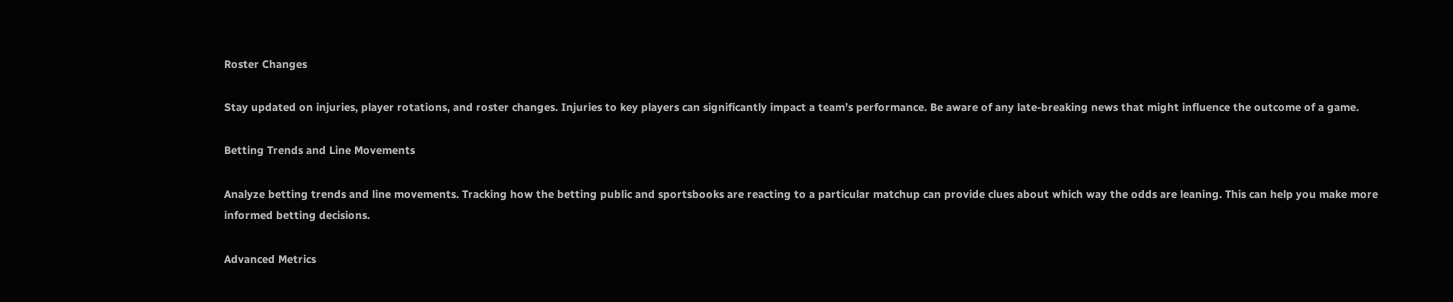Roster Changes

Stay updated on injuries, player rotations, and roster changes. Injuries to key players can significantly impact a team’s performance. Be aware of any late-breaking news that might influence the outcome of a game.

Betting Trends and Line Movements

Analyze betting trends and line movements. Tracking how the betting public and sportsbooks are reacting to a particular matchup can provide clues about which way the odds are leaning. This can help you make more informed betting decisions.

Advanced Metrics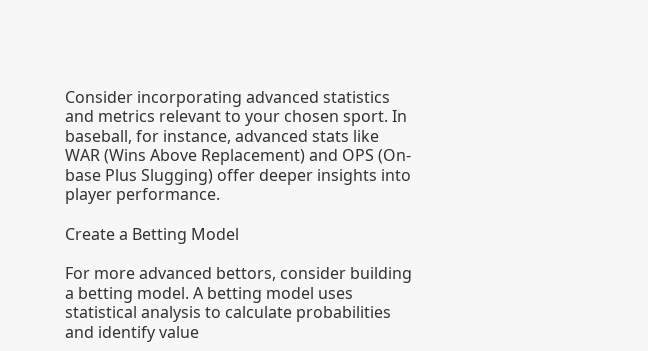Consider incorporating advanced statistics and metrics relevant to your chosen sport. In baseball, for instance, advanced stats like WAR (Wins Above Replacement) and OPS (On-base Plus Slugging) offer deeper insights into player performance.

Create a Betting Model

For more advanced bettors, consider building a betting model. A betting model uses statistical analysis to calculate probabilities and identify value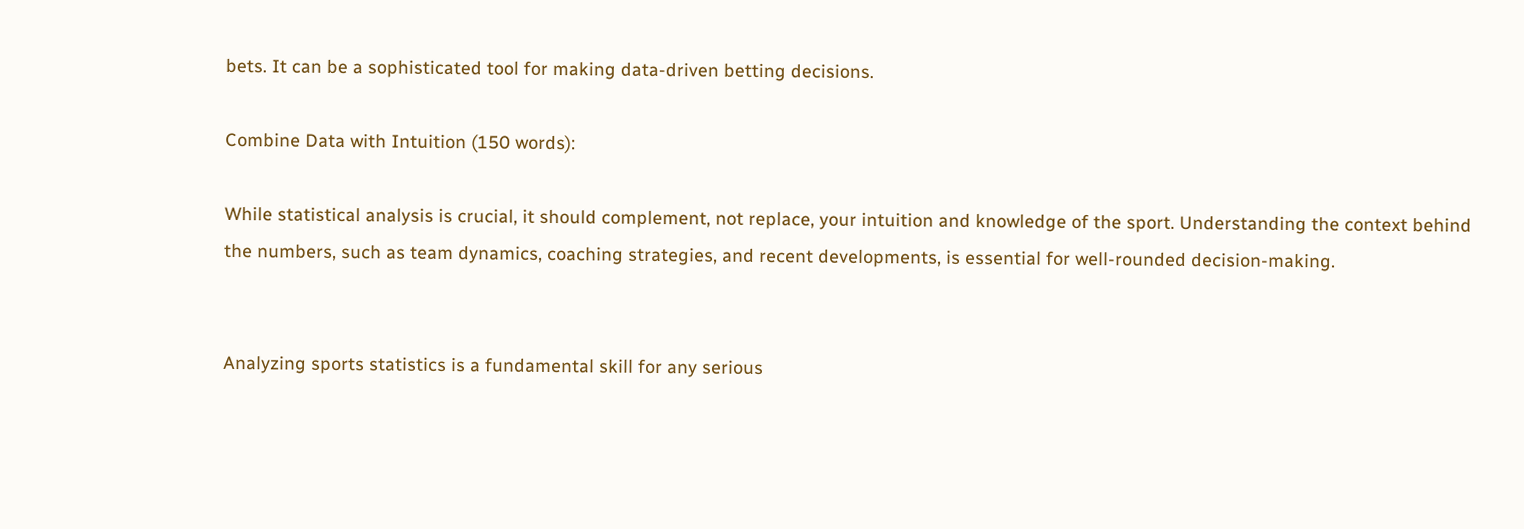bets. It can be a sophisticated tool for making data-driven betting decisions.

Combine Data with Intuition (150 words):

While statistical analysis is crucial, it should complement, not replace, your intuition and knowledge of the sport. Understanding the context behind the numbers, such as team dynamics, coaching strategies, and recent developments, is essential for well-rounded decision-making.


Analyzing sports statistics is a fundamental skill for any serious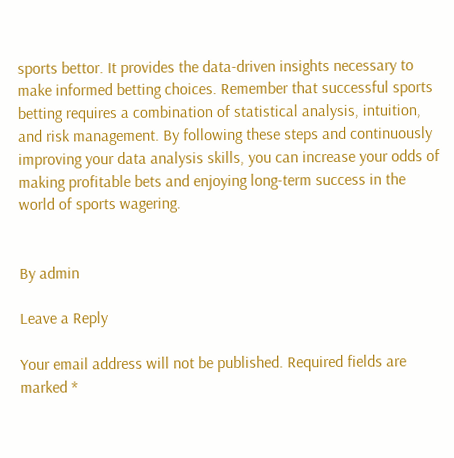sports bettor. It provides the data-driven insights necessary to make informed betting choices. Remember that successful sports betting requires a combination of statistical analysis, intuition, and risk management. By following these steps and continuously improving your data analysis skills, you can increase your odds of making profitable bets and enjoying long-term success in the world of sports wagering.


By admin

Leave a Reply

Your email address will not be published. Required fields are marked *